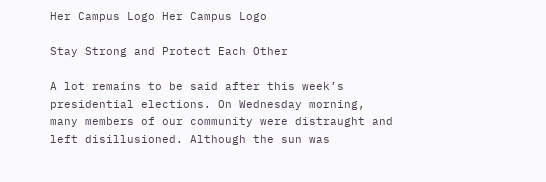Her Campus Logo Her Campus Logo

Stay Strong and Protect Each Other

A lot remains to be said after this week’s presidential elections. On Wednesday morning, many members of our community were distraught and left disillusioned. Although the sun was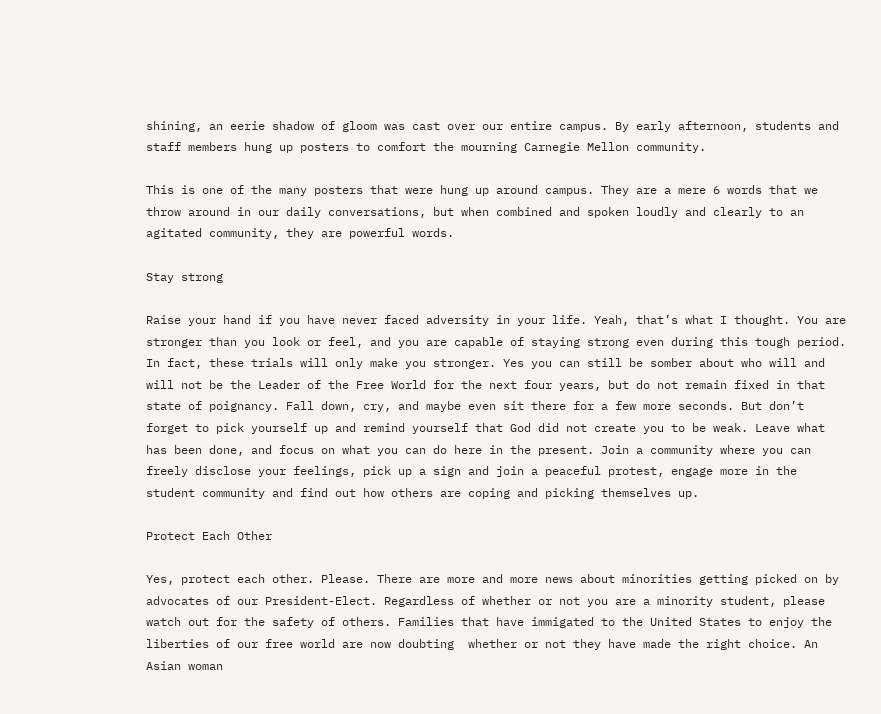shining, an eerie shadow of gloom was cast over our entire campus. By early afternoon, students and staff members hung up posters to comfort the mourning Carnegie Mellon community.

This is one of the many posters that were hung up around campus. They are a mere 6 words that we throw around in our daily conversations, but when combined and spoken loudly and clearly to an agitated community, they are powerful words.

Stay strong

Raise your hand if you have never faced adversity in your life. Yeah, that’s what I thought. You are stronger than you look or feel, and you are capable of staying strong even during this tough period. In fact, these trials will only make you stronger. Yes you can still be somber about who will and will not be the Leader of the Free World for the next four years, but do not remain fixed in that state of poignancy. Fall down, cry, and maybe even sit there for a few more seconds. But don’t forget to pick yourself up and remind yourself that God did not create you to be weak. Leave what has been done, and focus on what you can do here in the present. Join a community where you can freely disclose your feelings, pick up a sign and join a peaceful protest, engage more in the student community and find out how others are coping and picking themselves up.

Protect Each Other

Yes, protect each other. Please. There are more and more news about minorities getting picked on by advocates of our President-Elect. Regardless of whether or not you are a minority student, please watch out for the safety of others. Families that have immigated to the United States to enjoy the liberties of our free world are now doubting  whether or not they have made the right choice. An Asian woman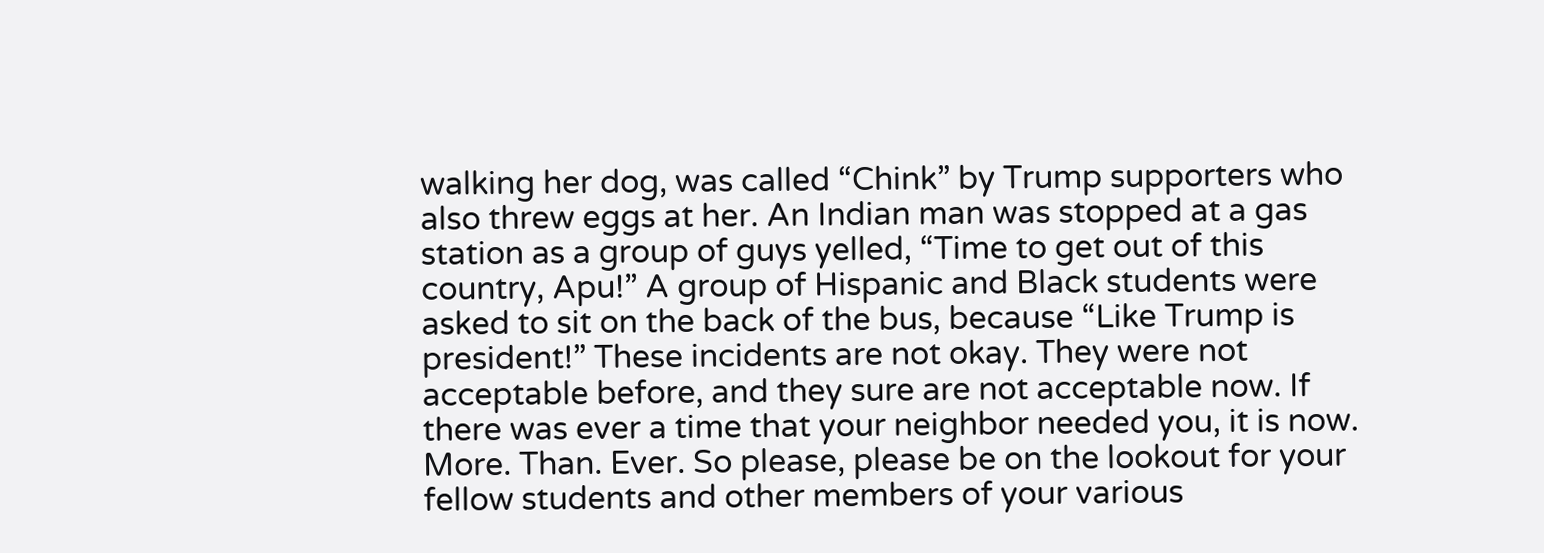walking her dog, was called “Chink” by Trump supporters who also threw eggs at her. An Indian man was stopped at a gas station as a group of guys yelled, “Time to get out of this country, Apu!” A group of Hispanic and Black students were asked to sit on the back of the bus, because “Like Trump is president!” These incidents are not okay. They were not acceptable before, and they sure are not acceptable now. If there was ever a time that your neighbor needed you, it is now. More. Than. Ever. So please, please be on the lookout for your fellow students and other members of your various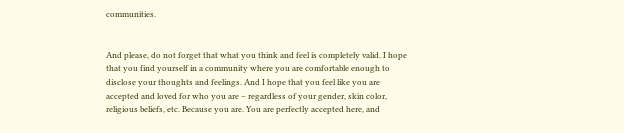communities.


And please, do not forget that what you think and feel is completely valid. I hope that you find yourself in a community where you are comfortable enough to disclose your thoughts and feelings. And I hope that you feel like you are accepted and loved for who you are – regardless of your gender, skin color, religious beliefs, etc. Because you are. You are perfectly accepted here, and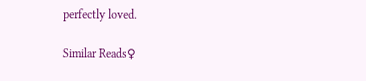perfectly loved.

Similar Reads♀